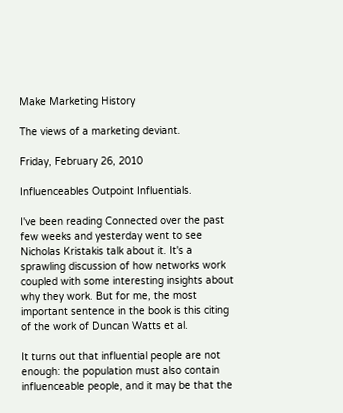Make Marketing History

The views of a marketing deviant.

Friday, February 26, 2010

Influenceables Outpoint Influentials.

I've been reading Connected over the past few weeks and yesterday went to see Nicholas Kristakis talk about it. It's a sprawling discussion of how networks work coupled with some interesting insights about why they work. But for me, the most important sentence in the book is this citing of the work of Duncan Watts et al.

It turns out that influential people are not enough: the population must also contain influenceable people, and it may be that the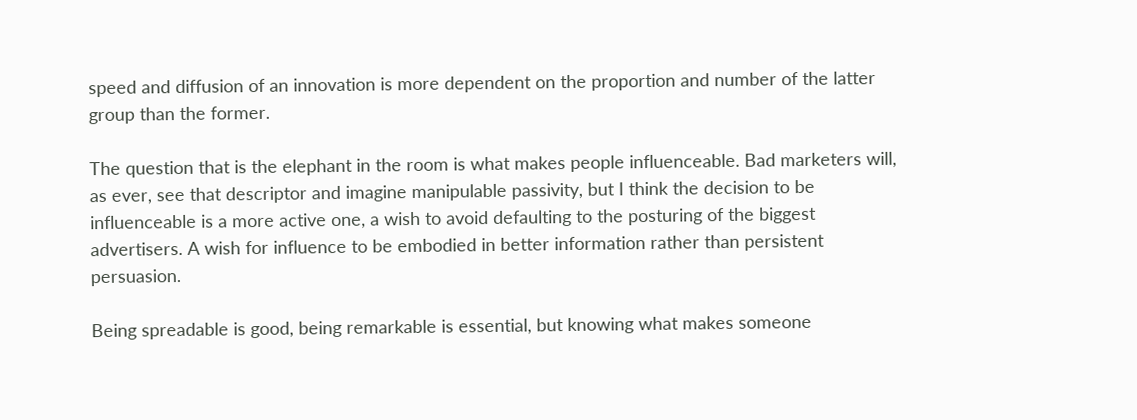speed and diffusion of an innovation is more dependent on the proportion and number of the latter group than the former.

The question that is the elephant in the room is what makes people influenceable. Bad marketers will, as ever, see that descriptor and imagine manipulable passivity, but I think the decision to be influenceable is a more active one, a wish to avoid defaulting to the posturing of the biggest advertisers. A wish for influence to be embodied in better information rather than persistent persuasion.

Being spreadable is good, being remarkable is essential, but knowing what makes someone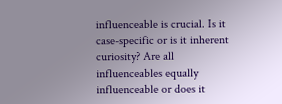influenceable is crucial. Is it case-specific or is it inherent curiosity? Are all influenceables equally influenceable or does it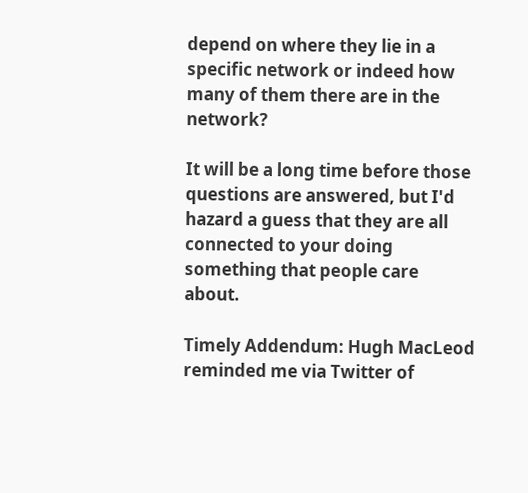depend on where they lie in a specific network or indeed how many of them there are in the network?

It will be a long time before those questions are answered, but I'd hazard a guess that they are all connected to your doing something that people care about.

Timely Addendum: Hugh MacLeod reminded me via Twitter of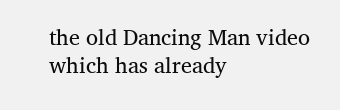the old Dancing Man video which has already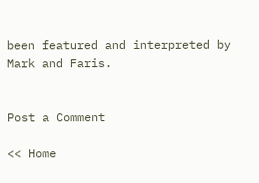been featured and interpreted by Mark and Faris.


Post a Comment

<< Home